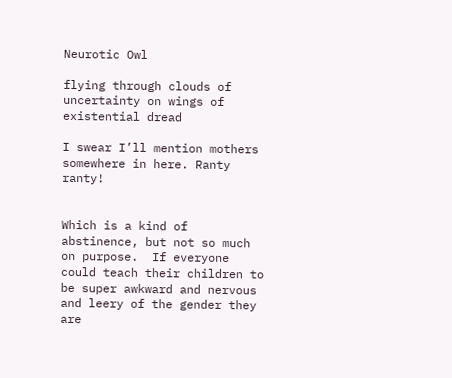Neurotic Owl

flying through clouds of uncertainty on wings of existential dread

I swear I’ll mention mothers somewhere in here. Ranty ranty!


Which is a kind of abstinence, but not so much on purpose.  If everyone could teach their children to be super awkward and nervous and leery of the gender they are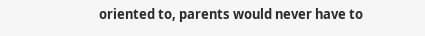oriented to, parents would never have to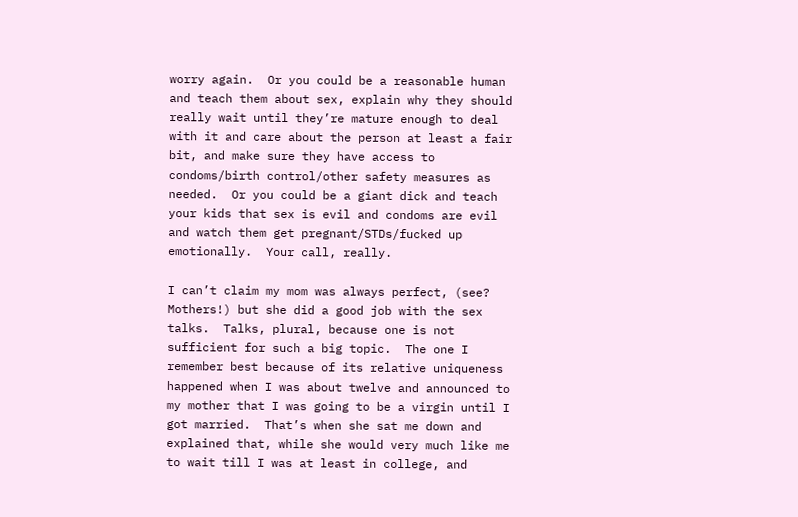worry again.  Or you could be a reasonable human and teach them about sex, explain why they should really wait until they’re mature enough to deal with it and care about the person at least a fair bit, and make sure they have access to condoms/birth control/other safety measures as needed.  Or you could be a giant dick and teach your kids that sex is evil and condoms are evil and watch them get pregnant/STDs/fucked up emotionally.  Your call, really.

I can’t claim my mom was always perfect, (see?  Mothers!) but she did a good job with the sex talks.  Talks, plural, because one is not sufficient for such a big topic.  The one I remember best because of its relative uniqueness happened when I was about twelve and announced to my mother that I was going to be a virgin until I got married.  That’s when she sat me down and explained that, while she would very much like me to wait till I was at least in college, and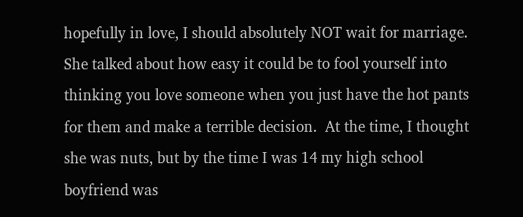hopefully in love, I should absolutely NOT wait for marriage.  She talked about how easy it could be to fool yourself into thinking you love someone when you just have the hot pants for them and make a terrible decision.  At the time, I thought she was nuts, but by the time I was 14 my high school boyfriend was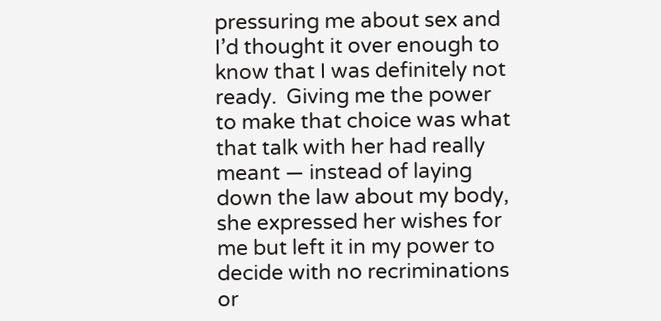pressuring me about sex and I’d thought it over enough to know that I was definitely not ready.  Giving me the power to make that choice was what that talk with her had really meant — instead of laying down the law about my body, she expressed her wishes for me but left it in my power to decide with no recriminations or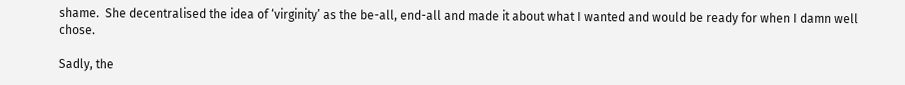shame.  She decentralised the idea of ‘virginity’ as the be-all, end-all and made it about what I wanted and would be ready for when I damn well chose.

Sadly, the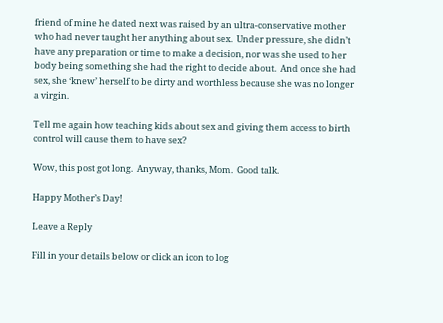friend of mine he dated next was raised by an ultra-conservative mother who had never taught her anything about sex.  Under pressure, she didn’t have any preparation or time to make a decision, nor was she used to her body being something she had the right to decide about.  And once she had sex, she ‘knew’ herself to be dirty and worthless because she was no longer a virgin.

Tell me again how teaching kids about sex and giving them access to birth control will cause them to have sex?

Wow, this post got long.  Anyway, thanks, Mom.  Good talk.

Happy Mother’s Day!

Leave a Reply

Fill in your details below or click an icon to log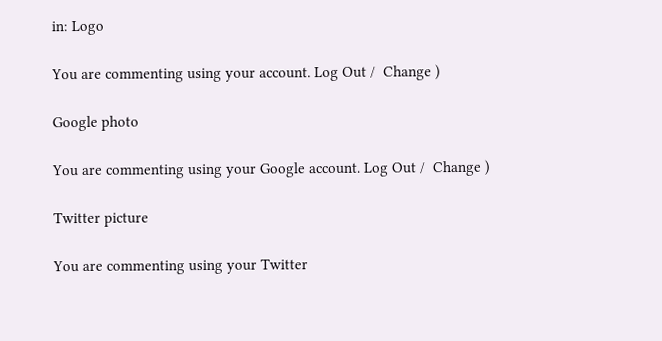in: Logo

You are commenting using your account. Log Out /  Change )

Google photo

You are commenting using your Google account. Log Out /  Change )

Twitter picture

You are commenting using your Twitter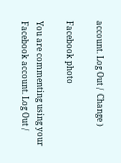account. Log Out /  Change )

Facebook photo

You are commenting using your Facebook account. Log Out /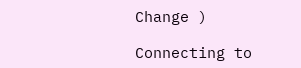Change )

Connecting to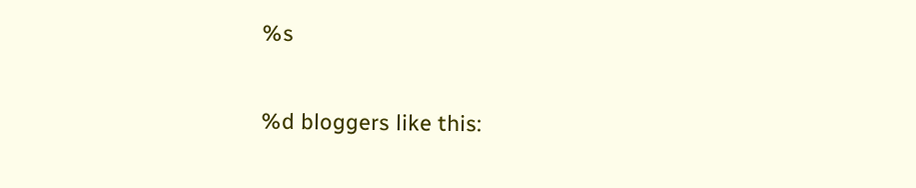%s

%d bloggers like this: